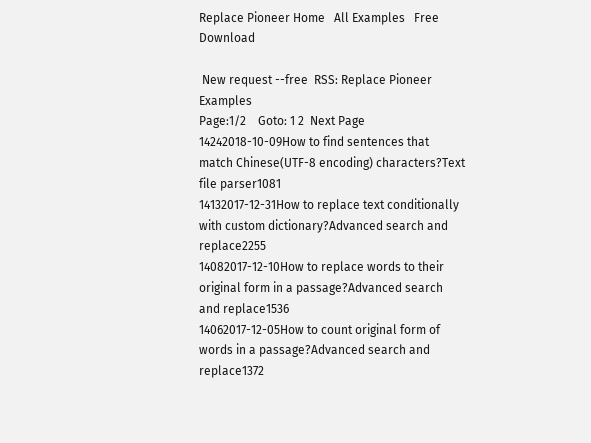Replace Pioneer Home   All Examples   Free Download

 New request --free  RSS: Replace Pioneer Examples
Page:1/2    Goto: 1 2  Next Page
14242018-10-09How to find sentences that match Chinese(UTF-8 encoding) characters?Text file parser1081
14132017-12-31How to replace text conditionally with custom dictionary?Advanced search and replace2255
14082017-12-10How to replace words to their original form in a passage?Advanced search and replace1536
14062017-12-05How to count original form of words in a passage?Advanced search and replace1372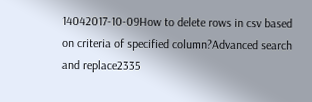14042017-10-09How to delete rows in csv based on criteria of specified column?Advanced search and replace2335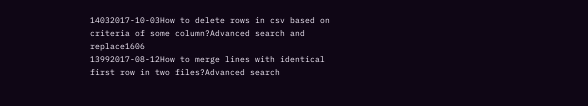14032017-10-03How to delete rows in csv based on criteria of some column?Advanced search and replace1606
13992017-08-12How to merge lines with identical first row in two files?Advanced search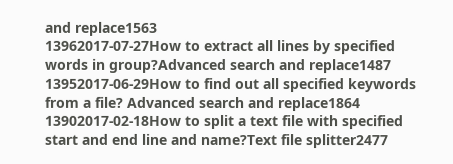and replace1563
13962017-07-27How to extract all lines by specified words in group?Advanced search and replace1487
13952017-06-29How to find out all specified keywords from a file? Advanced search and replace1864
13902017-02-18How to split a text file with specified start and end line and name?Text file splitter2477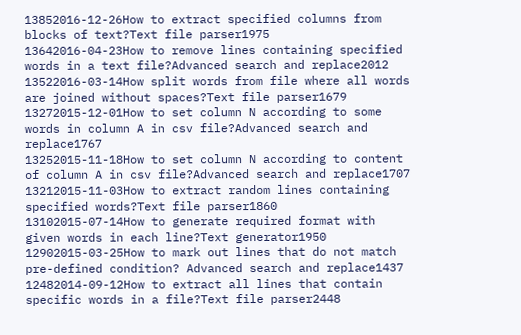13852016-12-26How to extract specified columns from blocks of text?Text file parser1975
13642016-04-23How to remove lines containing specified words in a text file?Advanced search and replace2012
13522016-03-14How split words from file where all words are joined without spaces?Text file parser1679
13272015-12-01How to set column N according to some words in column A in csv file?Advanced search and replace1767
13252015-11-18How to set column N according to content of column A in csv file?Advanced search and replace1707
13212015-11-03How to extract random lines containing specified words?Text file parser1860
13102015-07-14How to generate required format with given words in each line?Text generator1950
12902015-03-25How to mark out lines that do not match pre-defined condition? Advanced search and replace1437
12482014-09-12How to extract all lines that contain specific words in a file?Text file parser2448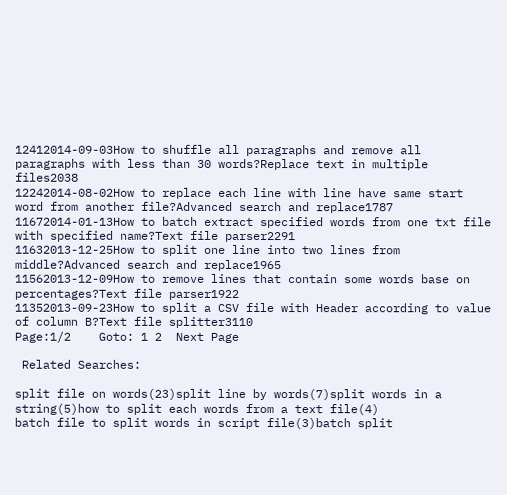12412014-09-03How to shuffle all paragraphs and remove all paragraphs with less than 30 words?Replace text in multiple files2038
12242014-08-02How to replace each line with line have same start word from another file?Advanced search and replace1787
11672014-01-13How to batch extract specified words from one txt file with specified name?Text file parser2291
11632013-12-25How to split one line into two lines from middle?Advanced search and replace1965
11562013-12-09How to remove lines that contain some words base on percentages?Text file parser1922
11352013-09-23How to split a CSV file with Header according to value of column B?Text file splitter3110
Page:1/2    Goto: 1 2  Next Page

 Related Searches:

split file on words(23)split line by words(7)split words in a string(5)how to split each words from a text file(4)
batch file to split words in script file(3)batch split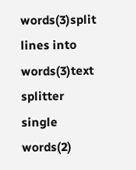words(3)split lines into words(3)text splitter single words(2)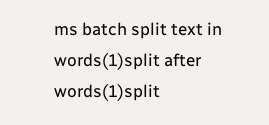ms batch split text in words(1)split after words(1)split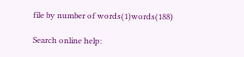file by number of words(1)words(188)

Search online help: